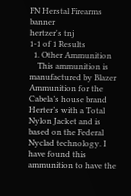FN Herstal Firearms banner
hertzer's tnj
1-1 of 1 Results
  1. Other Ammunition
    This ammunition is manufactured by Blazer Ammunition for the Cabela’s house brand Herter’s with a Total Nylon Jacket and is based on the Federal Nyclad technology. I have found this ammunition to have the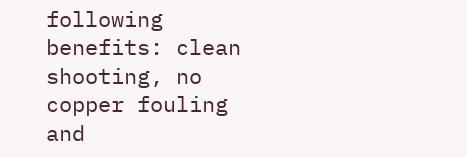following benefits: clean shooting, no copper fouling and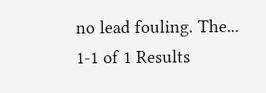no lead fouling. The...
1-1 of 1 Results